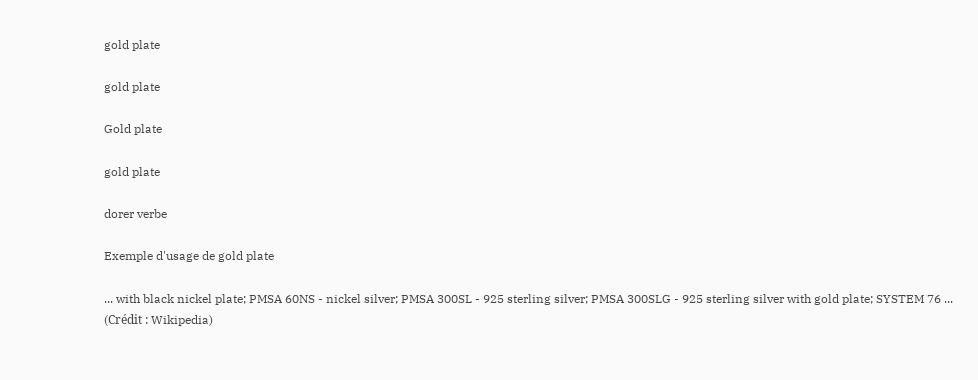gold plate

gold plate

Gold plate

gold plate

dorer verbe

Exemple d'usage de gold plate

... with black nickel plate; PMSA 60NS - nickel silver; PMSA 300SL - 925 sterling silver; PMSA 300SLG - 925 sterling silver with gold plate; SYSTEM 76 ... (Crédit : Wikipedia)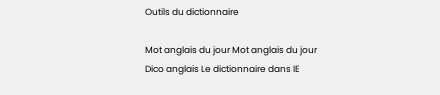Outils du dictionnaire

Mot anglais du jour Mot anglais du jour
Dico anglais Le dictionnaire dans IE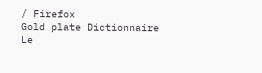/ Firefox
Gold plate Dictionnaire Le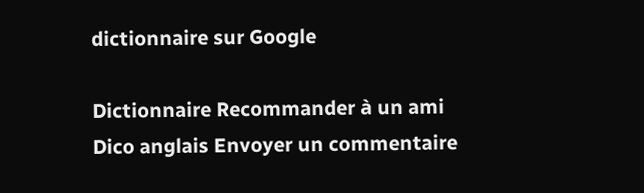dictionnaire sur Google

Dictionnaire Recommander à un ami
Dico anglais Envoyer un commentaire